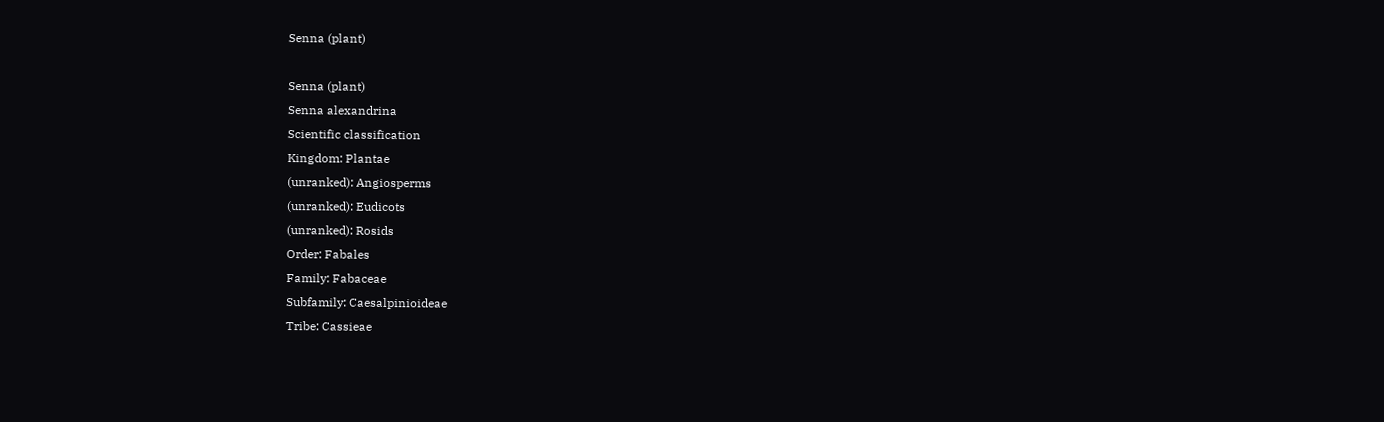Senna (plant)

Senna (plant)
Senna alexandrina
Scientific classification
Kingdom: Plantae
(unranked): Angiosperms
(unranked): Eudicots
(unranked): Rosids
Order: Fabales
Family: Fabaceae
Subfamily: Caesalpinioideae
Tribe: Cassieae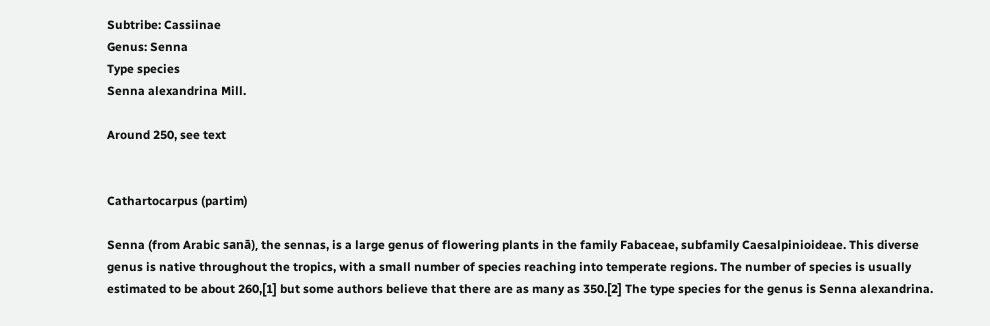Subtribe: Cassiinae
Genus: Senna
Type species
Senna alexandrina Mill.

Around 250, see text


Cathartocarpus (partim)

Senna (from Arabic sanā), the sennas, is a large genus of flowering plants in the family Fabaceae, subfamily Caesalpinioideae. This diverse genus is native throughout the tropics, with a small number of species reaching into temperate regions. The number of species is usually estimated to be about 260,[1] but some authors believe that there are as many as 350.[2] The type species for the genus is Senna alexandrina.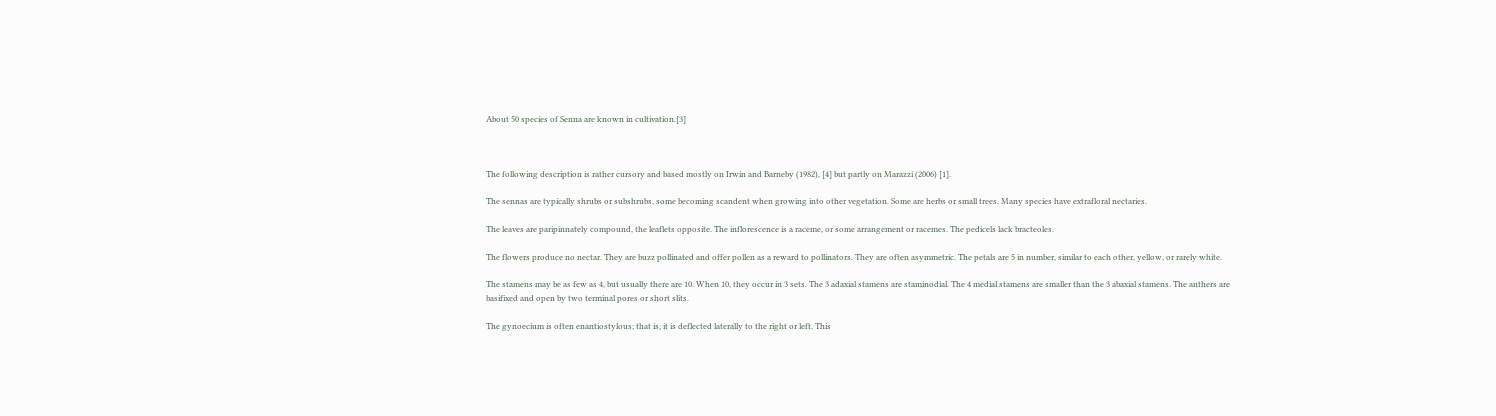About 50 species of Senna are known in cultivation.[3]



The following description is rather cursory and based mostly on Irwin and Barneby (1982), [4] but partly on Marazzi (2006) [1].

The sennas are typically shrubs or subshrubs, some becoming scandent when growing into other vegetation. Some are herbs or small trees. Many species have extrafloral nectaries.

The leaves are paripinnately compound, the leaflets opposite. The inflorescence is a raceme, or some arrangement or racemes. The pedicels lack bracteoles.

The flowers produce no nectar. They are buzz pollinated and offer pollen as a reward to pollinators. They are often asymmetric. The petals are 5 in number, similar to each other, yellow, or rarely white.

The stamens may be as few as 4, but usually there are 10. When 10, they occur in 3 sets. The 3 adaxial stamens are staminodial. The 4 medial stamens are smaller than the 3 abaxial stamens. The anthers are basifixed and open by two terminal pores or short slits.

The gynoecium is often enantiostylous; that is, it is deflected laterally to the right or left. This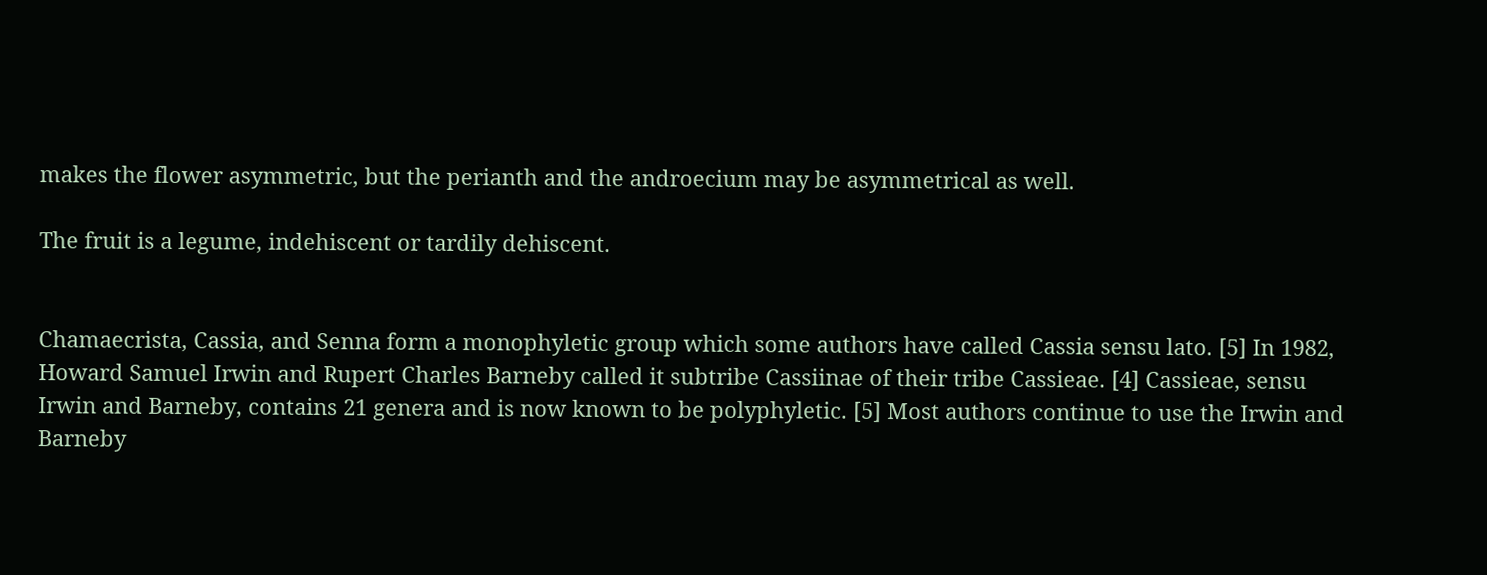makes the flower asymmetric, but the perianth and the androecium may be asymmetrical as well.

The fruit is a legume, indehiscent or tardily dehiscent.


Chamaecrista, Cassia, and Senna form a monophyletic group which some authors have called Cassia sensu lato. [5] In 1982, Howard Samuel Irwin and Rupert Charles Barneby called it subtribe Cassiinae of their tribe Cassieae. [4] Cassieae, sensu Irwin and Barneby, contains 21 genera and is now known to be polyphyletic. [5] Most authors continue to use the Irwin and Barneby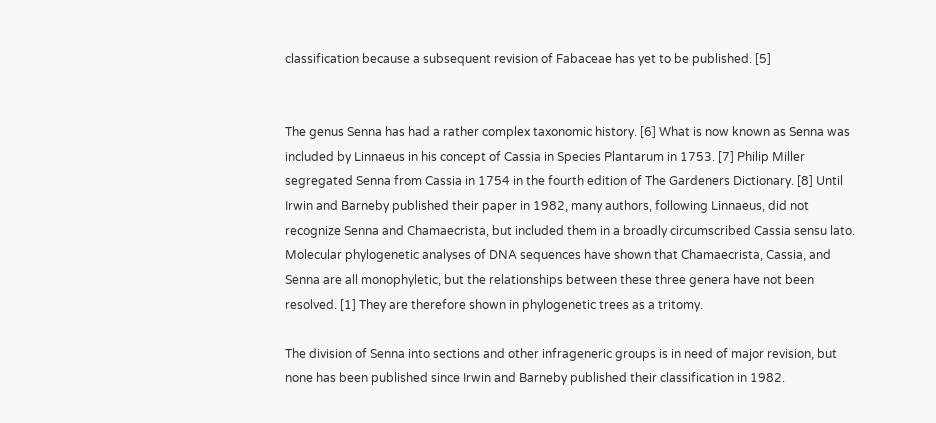classification because a subsequent revision of Fabaceae has yet to be published. [5]


The genus Senna has had a rather complex taxonomic history. [6] What is now known as Senna was included by Linnaeus in his concept of Cassia in Species Plantarum in 1753. [7] Philip Miller segregated Senna from Cassia in 1754 in the fourth edition of The Gardeners Dictionary. [8] Until Irwin and Barneby published their paper in 1982, many authors, following Linnaeus, did not recognize Senna and Chamaecrista, but included them in a broadly circumscribed Cassia sensu lato. Molecular phylogenetic analyses of DNA sequences have shown that Chamaecrista, Cassia, and Senna are all monophyletic, but the relationships between these three genera have not been resolved. [1] They are therefore shown in phylogenetic trees as a tritomy.

The division of Senna into sections and other infrageneric groups is in need of major revision, but none has been published since Irwin and Barneby published their classification in 1982.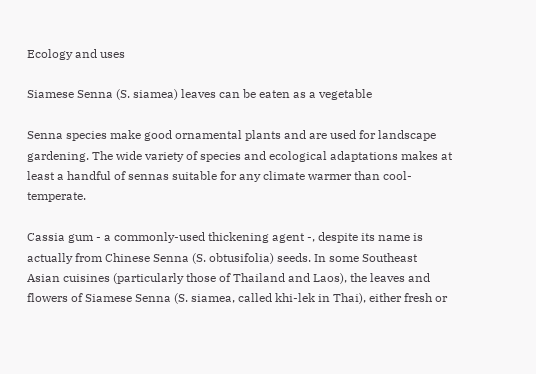Ecology and uses

Siamese Senna (S. siamea) leaves can be eaten as a vegetable

Senna species make good ornamental plants and are used for landscape gardening. The wide variety of species and ecological adaptations makes at least a handful of sennas suitable for any climate warmer than cool-temperate.

Cassia gum - a commonly-used thickening agent -, despite its name is actually from Chinese Senna (S. obtusifolia) seeds. In some Southeast Asian cuisines (particularly those of Thailand and Laos), the leaves and flowers of Siamese Senna (S. siamea, called khi-lek in Thai), either fresh or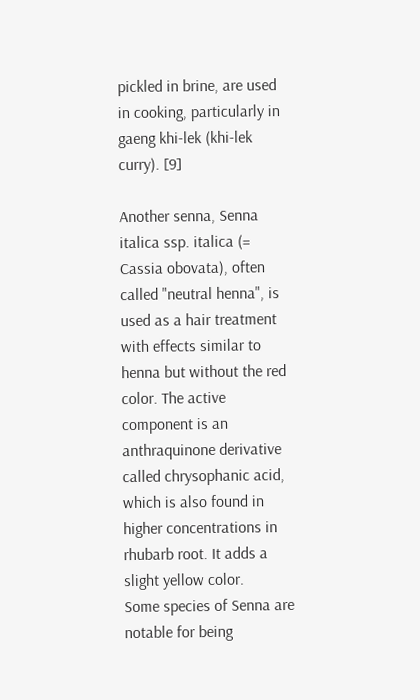pickled in brine, are used in cooking, particularly in gaeng khi-lek (khi-lek curry). [9]

Another senna, Senna italica ssp. italica (= Cassia obovata), often called "neutral henna", is used as a hair treatment with effects similar to henna but without the red color. The active component is an anthraquinone derivative called chrysophanic acid, which is also found in higher concentrations in rhubarb root. It adds a slight yellow color.
Some species of Senna are notable for being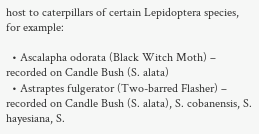host to caterpillars of certain Lepidoptera species, for example:

  • Ascalapha odorata (Black Witch Moth) – recorded on Candle Bush (S. alata)
  • Astraptes fulgerator (Two-barred Flasher) – recorded on Candle Bush (S. alata), S. cobanensis, S. hayesiana, S.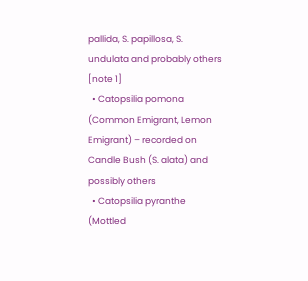pallida, S. papillosa, S. undulata and probably others [note 1]
  • Catopsilia pomona (Common Emigrant, Lemon Emigrant) – recorded on Candle Bush (S. alata) and possibly others
  • Catopsilia pyranthe (Mottled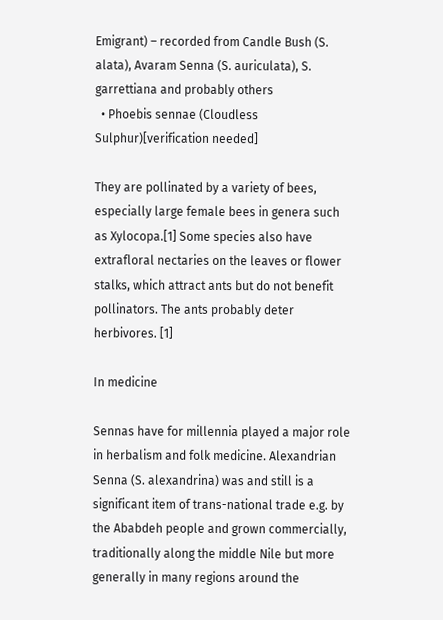Emigrant) – recorded from Candle Bush (S. alata), Avaram Senna (S. auriculata), S. garrettiana and probably others
  • Phoebis sennae (Cloudless Sulphur)[verification needed]

They are pollinated by a variety of bees, especially large female bees in genera such as Xylocopa.[1] Some species also have extrafloral nectaries on the leaves or flower stalks, which attract ants but do not benefit pollinators. The ants probably deter herbivores. [1]

In medicine

Sennas have for millennia played a major role in herbalism and folk medicine. Alexandrian Senna (S. alexandrina) was and still is a significant item of trans-national trade e.g. by the Ababdeh people and grown commercially, traditionally along the middle Nile but more generally in many regions around the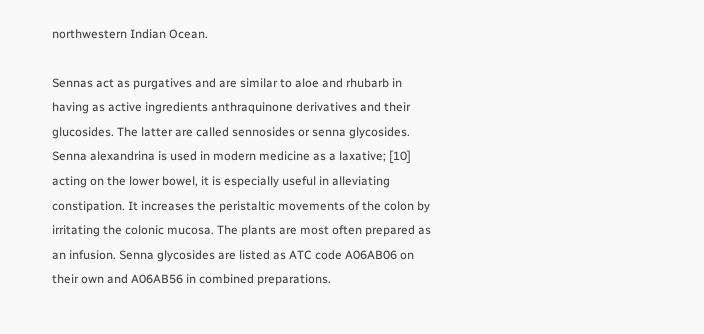northwestern Indian Ocean.

Sennas act as purgatives and are similar to aloe and rhubarb in having as active ingredients anthraquinone derivatives and their glucosides. The latter are called sennosides or senna glycosides. Senna alexandrina is used in modern medicine as a laxative; [10] acting on the lower bowel, it is especially useful in alleviating constipation. It increases the peristaltic movements of the colon by irritating the colonic mucosa. The plants are most often prepared as an infusion. Senna glycosides are listed as ATC code A06AB06 on their own and A06AB56 in combined preparations.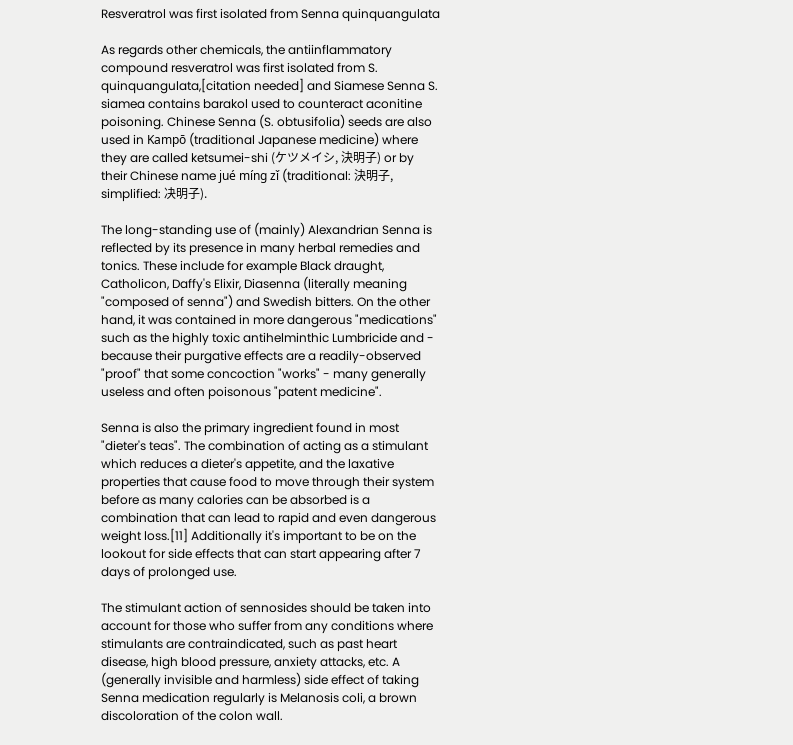Resveratrol was first isolated from Senna quinquangulata

As regards other chemicals, the antiinflammatory compound resveratrol was first isolated from S. quinquangulata,[citation needed] and Siamese Senna S. siamea contains barakol used to counteract aconitine poisoning. Chinese Senna (S. obtusifolia) seeds are also used in Kampō (traditional Japanese medicine) where they are called ketsumei-shi (ケツメイシ, 決明子) or by their Chinese name jué míng zǐ (traditional: 決明子, simplified: 决明子).

The long-standing use of (mainly) Alexandrian Senna is reflected by its presence in many herbal remedies and tonics. These include for example Black draught, Catholicon, Daffy's Elixir, Diasenna (literally meaning "composed of senna") and Swedish bitters. On the other hand, it was contained in more dangerous "medications" such as the highly toxic antihelminthic Lumbricide and - because their purgative effects are a readily-observed "proof" that some concoction "works" - many generally useless and often poisonous "patent medicine".

Senna is also the primary ingredient found in most "dieter's teas". The combination of acting as a stimulant which reduces a dieter's appetite, and the laxative properties that cause food to move through their system before as many calories can be absorbed is a combination that can lead to rapid and even dangerous weight loss.[11] Additionally it's important to be on the lookout for side effects that can start appearing after 7 days of prolonged use.

The stimulant action of sennosides should be taken into account for those who suffer from any conditions where stimulants are contraindicated, such as past heart disease, high blood pressure, anxiety attacks, etc. A (generally invisible and harmless) side effect of taking Senna medication regularly is Melanosis coli, a brown discoloration of the colon wall.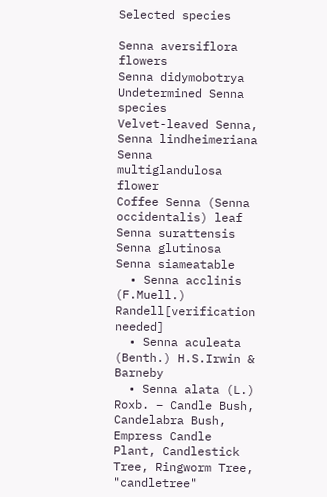Selected species

Senna aversiflora flowers
Senna didymobotrya
Undetermined Senna species
Velvet-leaved Senna, Senna lindheimeriana
Senna multiglandulosa flower
Coffee Senna (Senna occidentalis) leaf
Senna surattensis
Senna glutinosa
Senna siameatable
  • Senna acclinis (F.Muell.) Randell[verification needed]
  • Senna aculeata (Benth.) H.S.Irwin & Barneby
  • Senna alata (L.) Roxb. – Candle Bush, Candelabra Bush, Empress Candle Plant, Candlestick Tree, Ringworm Tree, "candletree"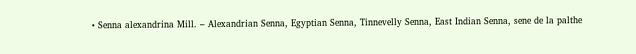• Senna alexandrina Mill. – Alexandrian Senna, Egyptian Senna, Tinnevelly Senna, East Indian Senna, sene de la palthe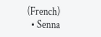(French)
  • Senna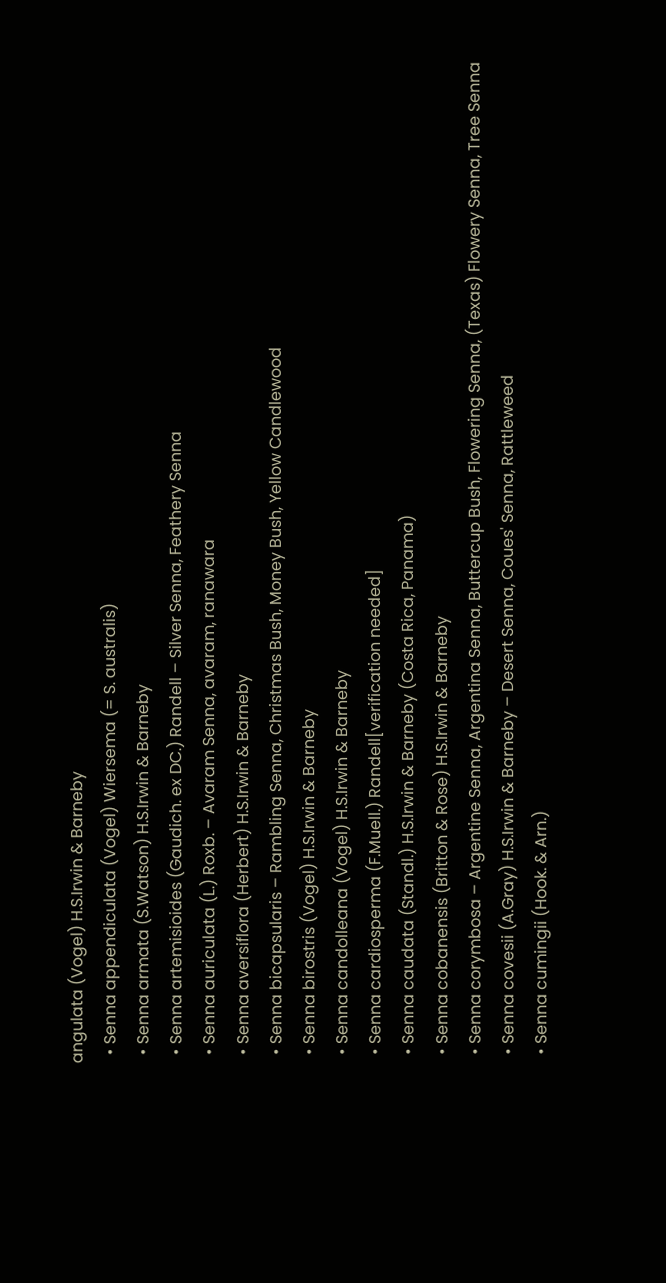angulata (Vogel) H.S.Irwin & Barneby
  • Senna appendiculata (Vogel) Wiersema (= S. australis)
  • Senna armata (S.Watson) H.S.Irwin & Barneby
  • Senna artemisioides (Gaudich. ex DC.) Randell – Silver Senna, Feathery Senna
  • Senna auriculata (L.) Roxb. – Avaram Senna, avaram, ranawara
  • Senna aversiflora (Herbert) H.S.Irwin & Barneby
  • Senna bicapsularis – Rambling Senna, Christmas Bush, Money Bush, Yellow Candlewood
  • Senna birostris (Vogel) H.S.Irwin & Barneby
  • Senna candolleana (Vogel) H.S.Irwin & Barneby
  • Senna cardiosperma (F.Muell.) Randell[verification needed]
  • Senna caudata (Standl.) H.S.Irwin & Barneby (Costa Rica, Panama)
  • Senna cobanensis (Britton & Rose) H.S.Irwin & Barneby
  • Senna corymbosa – Argentine Senna, Argentina Senna, Buttercup Bush, Flowering Senna, (Texas) Flowery Senna, Tree Senna
  • Senna covesii (A.Gray) H.S.Irwin & Barneby – Desert Senna, Coues' Senna, Rattleweed
  • Senna cumingii (Hook. & Arn.)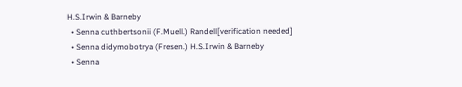H.S.Irwin & Barneby
  • Senna cuthbertsonii (F.Muell.) Randell[verification needed]
  • Senna didymobotrya (Fresen.) H.S.Irwin & Barneby
  • Senna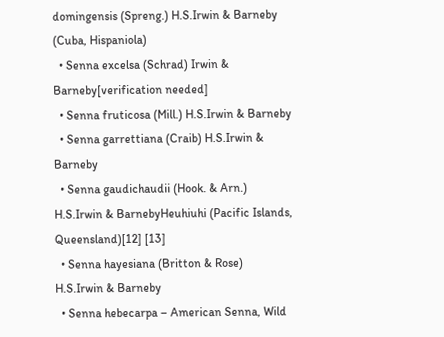domingensis (Spreng.) H.S.Irwin & Barneby (Cuba, Hispaniola)
  • Senna excelsa (Schrad) Irwin & Barneby[verification needed]
  • Senna fruticosa (Mill.) H.S.Irwin & Barneby
  • Senna garrettiana (Craib) H.S.Irwin & Barneby
  • Senna gaudichaudii (Hook. & Arn.) H.S.Irwin & BarnebyHeuhiuhi (Pacific Islands, Queensland)[12] [13]
  • Senna hayesiana (Britton & Rose) H.S.Irwin & Barneby
  • Senna hebecarpa – American Senna, Wild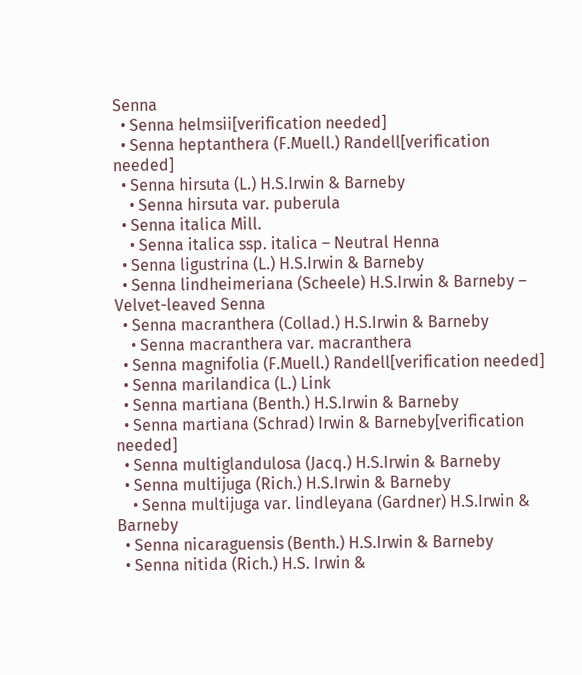Senna
  • Senna helmsii[verification needed]
  • Senna heptanthera (F.Muell.) Randell[verification needed]
  • Senna hirsuta (L.) H.S.Irwin & Barneby
    • Senna hirsuta var. puberula
  • Senna italica Mill.
    • Senna italica ssp. italica – Neutral Henna
  • Senna ligustrina (L.) H.S.Irwin & Barneby
  • Senna lindheimeriana (Scheele) H.S.Irwin & Barneby – Velvet-leaved Senna
  • Senna macranthera (Collad.) H.S.Irwin & Barneby
    • Senna macranthera var. macranthera
  • Senna magnifolia (F.Muell.) Randell[verification needed]
  • Senna marilandica (L.) Link
  • Senna martiana (Benth.) H.S.Irwin & Barneby
  • Senna martiana (Schrad) Irwin & Barneby[verification needed]
  • Senna multiglandulosa (Jacq.) H.S.Irwin & Barneby
  • Senna multijuga (Rich.) H.S.Irwin & Barneby
    • Senna multijuga var. lindleyana (Gardner) H.S.Irwin & Barneby
  • Senna nicaraguensis (Benth.) H.S.Irwin & Barneby
  • Senna nitida (Rich.) H.S. Irwin &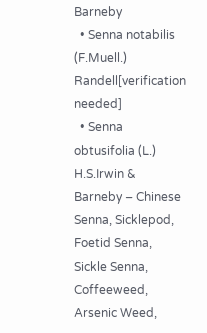Barneby
  • Senna notabilis (F.Muell.) Randell[verification needed]
  • Senna obtusifolia (L.) H.S.Irwin & Barneby – Chinese Senna, Sicklepod, Foetid Senna, Sickle Senna, Coffeeweed, Arsenic Weed,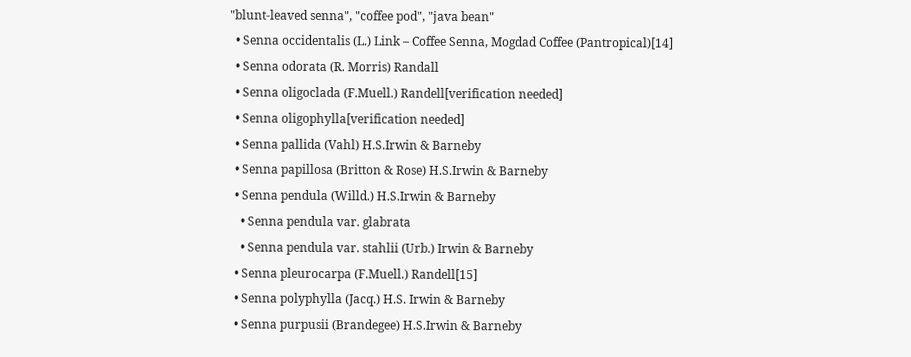"blunt-leaved senna", "coffee pod", "java bean"
  • Senna occidentalis (L.) Link – Coffee Senna, Mogdad Coffee (Pantropical)[14]
  • Senna odorata (R. Morris) Randall
  • Senna oligoclada (F.Muell.) Randell[verification needed]
  • Senna oligophylla[verification needed]
  • Senna pallida (Vahl) H.S.Irwin & Barneby
  • Senna papillosa (Britton & Rose) H.S.Irwin & Barneby
  • Senna pendula (Willd.) H.S.Irwin & Barneby
    • Senna pendula var. glabrata
    • Senna pendula var. stahlii (Urb.) Irwin & Barneby
  • Senna pleurocarpa (F.Muell.) Randell[15]
  • Senna polyphylla (Jacq.) H.S. Irwin & Barneby
  • Senna purpusii (Brandegee) H.S.Irwin & Barneby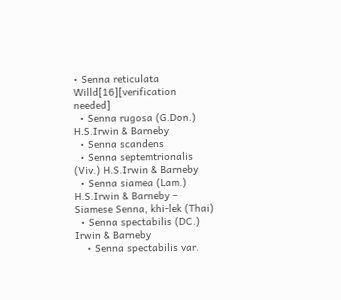• Senna reticulata Willd[16][verification needed]
  • Senna rugosa (G.Don.) H.S.Irwin & Barneby
  • Senna scandens
  • Senna septemtrionalis (Viv.) H.S.Irwin & Barneby
  • Senna siamea (Lam.) H.S.Irwin & Barneby – Siamese Senna, khi-lek (Thai)
  • Senna spectabilis (DC.) Irwin & Barneby
    • Senna spectabilis var.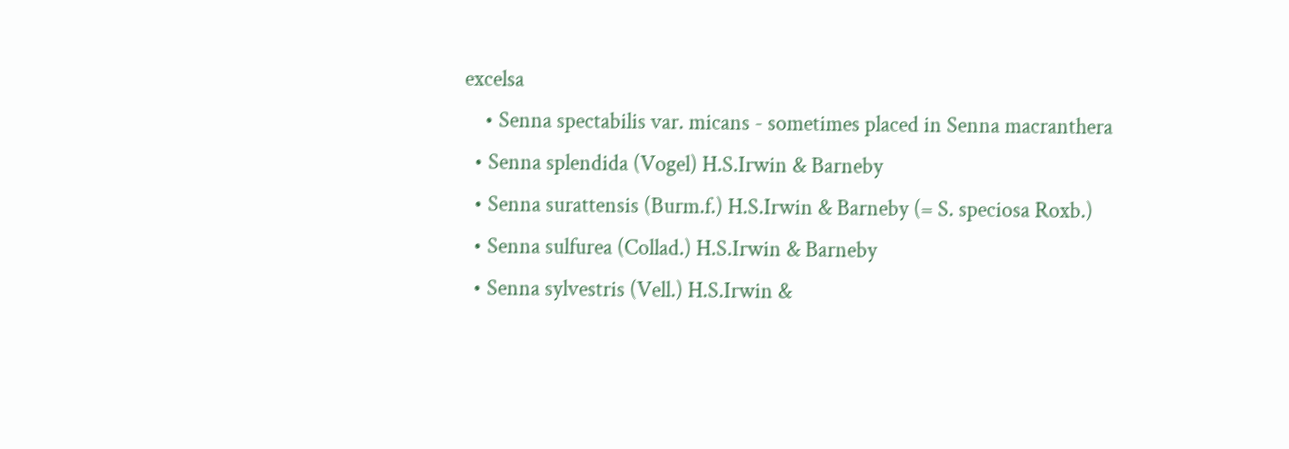excelsa
    • Senna spectabilis var. micans - sometimes placed in Senna macranthera
  • Senna splendida (Vogel) H.S.Irwin & Barneby
  • Senna surattensis (Burm.f.) H.S.Irwin & Barneby (= S. speciosa Roxb.)
  • Senna sulfurea (Collad.) H.S.Irwin & Barneby
  • Senna sylvestris (Vell.) H.S.Irwin &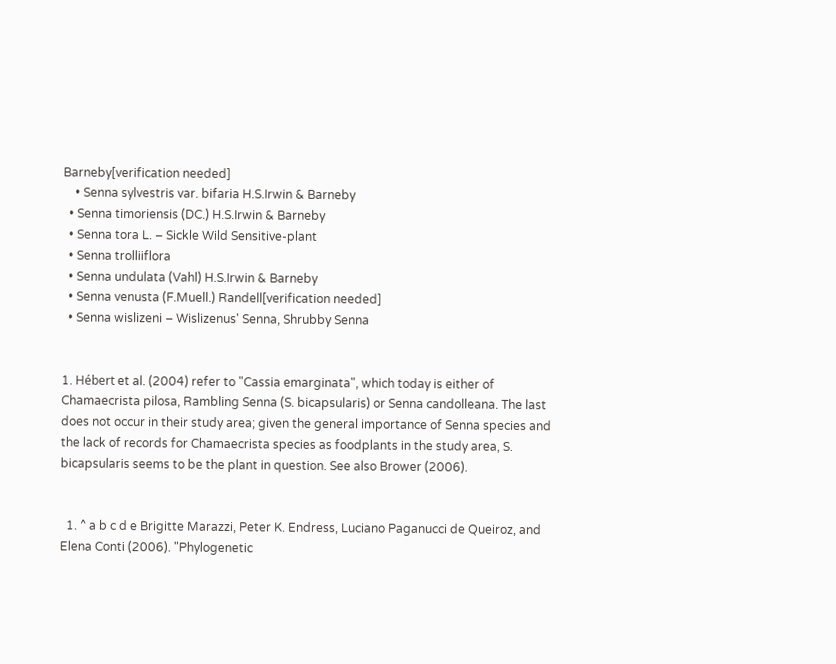Barneby[verification needed]
    • Senna sylvestris var. bifaria H.S.Irwin & Barneby
  • Senna timoriensis (DC.) H.S.Irwin & Barneby
  • Senna tora L. – Sickle Wild Sensitive-plant
  • Senna trolliiflora
  • Senna undulata (Vahl) H.S.Irwin & Barneby
  • Senna venusta (F.Muell.) Randell[verification needed]
  • Senna wislizeni – Wislizenus' Senna, Shrubby Senna


1. Hébert et al. (2004) refer to "Cassia emarginata", which today is either of Chamaecrista pilosa, Rambling Senna (S. bicapsularis) or Senna candolleana. The last does not occur in their study area; given the general importance of Senna species and the lack of records for Chamaecrista species as foodplants in the study area, S. bicapsularis seems to be the plant in question. See also Brower (2006).


  1. ^ a b c d e Brigitte Marazzi, Peter K. Endress, Luciano Paganucci de Queiroz, and Elena Conti (2006). "Phylogenetic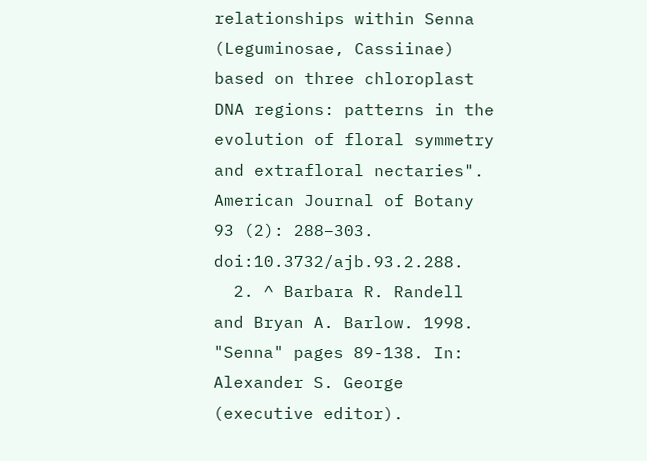relationships within Senna (Leguminosae, Cassiinae) based on three chloroplast DNA regions: patterns in the evolution of floral symmetry and extrafloral nectaries". American Journal of Botany 93 (2): 288–303. doi:10.3732/ajb.93.2.288.
  2. ^ Barbara R. Randell and Bryan A. Barlow. 1998. "Senna" pages 89-138. In: Alexander S. George (executive editor).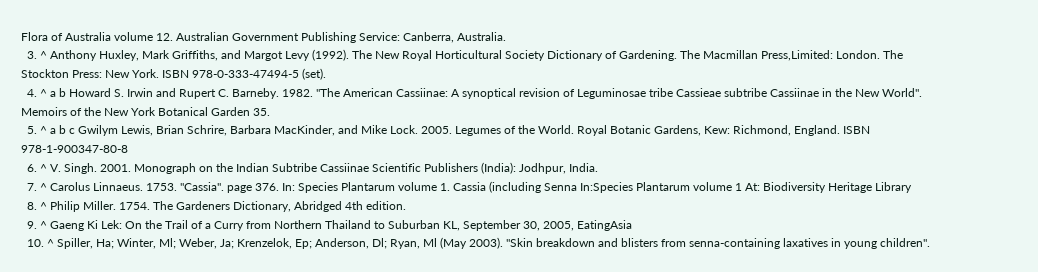Flora of Australia volume 12. Australian Government Publishing Service: Canberra, Australia.
  3. ^ Anthony Huxley, Mark Griffiths, and Margot Levy (1992). The New Royal Horticultural Society Dictionary of Gardening. The Macmillan Press,Limited: London. The Stockton Press: New York. ISBN 978-0-333-47494-5 (set).
  4. ^ a b Howard S. Irwin and Rupert C. Barneby. 1982. "The American Cassiinae: A synoptical revision of Leguminosae tribe Cassieae subtribe Cassiinae in the New World". Memoirs of the New York Botanical Garden 35.
  5. ^ a b c Gwilym Lewis, Brian Schrire, Barbara MacKinder, and Mike Lock. 2005. Legumes of the World. Royal Botanic Gardens, Kew: Richmond, England. ISBN 978-1-900347-80-8
  6. ^ V. Singh. 2001. Monograph on the Indian Subtribe Cassiinae Scientific Publishers (India): Jodhpur, India.
  7. ^ Carolus Linnaeus. 1753. "Cassia". page 376. In: Species Plantarum volume 1. Cassia (including Senna In:Species Plantarum volume 1 At: Biodiversity Heritage Library
  8. ^ Philip Miller. 1754. The Gardeners Dictionary, Abridged 4th edition.
  9. ^ Gaeng Ki Lek: On the Trail of a Curry from Northern Thailand to Suburban KL, September 30, 2005, EatingAsia
  10. ^ Spiller, Ha; Winter, Ml; Weber, Ja; Krenzelok, Ep; Anderson, Dl; Ryan, Ml (May 2003). "Skin breakdown and blisters from senna-containing laxatives in young children".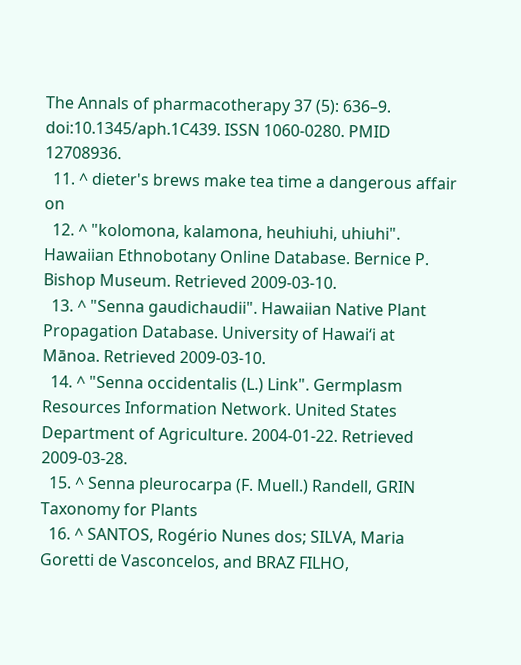The Annals of pharmacotherapy 37 (5): 636–9. doi:10.1345/aph.1C439. ISSN 1060-0280. PMID 12708936.
  11. ^ dieter's brews make tea time a dangerous affair on
  12. ^ "kolomona, kalamona, heuhiuhi, uhiuhi". Hawaiian Ethnobotany Online Database. Bernice P. Bishop Museum. Retrieved 2009-03-10.
  13. ^ "Senna gaudichaudii". Hawaiian Native Plant Propagation Database. University of Hawaiʻi at Mānoa. Retrieved 2009-03-10.
  14. ^ "Senna occidentalis (L.) Link". Germplasm Resources Information Network. United States Department of Agriculture. 2004-01-22. Retrieved 2009-03-28.
  15. ^ Senna pleurocarpa (F. Muell.) Randell, GRIN Taxonomy for Plants
  16. ^ SANTOS, Rogério Nunes dos; SILVA, Maria Goretti de Vasconcelos, and BRAZ FILHO,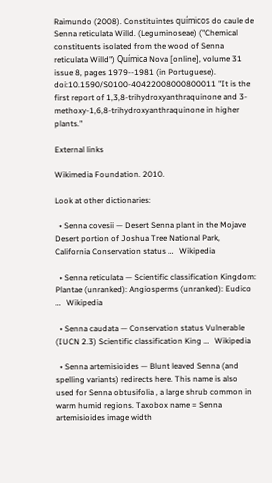Raimundo (2008). Constituintes químicos do caule de Senna reticulata Willd. (Leguminoseae) ("Chemical constituents isolated from the wood of Senna reticulata Willd") Química Nova [online], volume 31 issue 8, pages 1979--1981 (in Portuguese). doi:10.1590/S0100-40422008000800011 "It is the first report of 1,3,8-trihydroxyanthraquinone and 3-methoxy-1,6,8-trihydroxyanthraquinone in higher plants."

External links

Wikimedia Foundation. 2010.

Look at other dictionaries:

  • Senna covesii — Desert Senna plant in the Mojave Desert portion of Joshua Tree National Park, California Conservation status …   Wikipedia

  • Senna reticulata — Scientific classification Kingdom: Plantae (unranked): Angiosperms (unranked): Eudico …   Wikipedia

  • Senna caudata — Conservation status Vulnerable (IUCN 2.3) Scientific classification King …   Wikipedia

  • Senna artemisioides — Blunt leaved Senna (and spelling variants) redirects here. This name is also used for Senna obtusifolia , a large shrub common in warm humid regions. Taxobox name = Senna artemisioides image width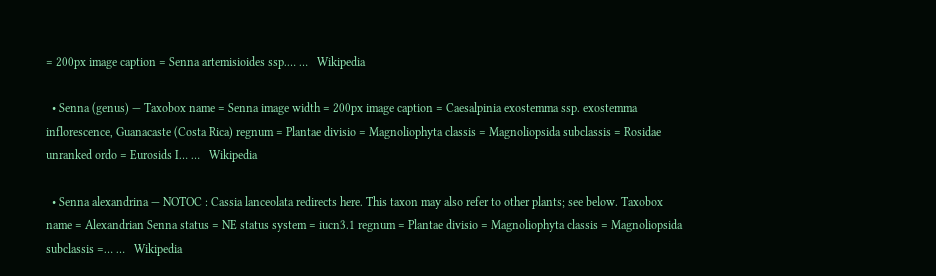= 200px image caption = Senna artemisioides ssp.… …   Wikipedia

  • Senna (genus) — Taxobox name = Senna image width = 200px image caption = Caesalpinia exostemma ssp. exostemma inflorescence, Guanacaste (Costa Rica) regnum = Plantae divisio = Magnoliophyta classis = Magnoliopsida subclassis = Rosidae unranked ordo = Eurosids I… …   Wikipedia

  • Senna alexandrina — NOTOC : Cassia lanceolata redirects here. This taxon may also refer to other plants; see below. Taxobox name = Alexandrian Senna status = NE status system = iucn3.1 regnum = Plantae divisio = Magnoliophyta classis = Magnoliopsida subclassis =… …   Wikipedia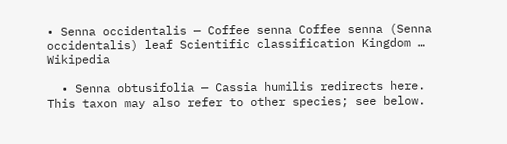• Senna occidentalis — Coffee senna Coffee senna (Senna occidentalis) leaf Scientific classification Kingdom …   Wikipedia

  • Senna obtusifolia — Cassia humilis redirects here. This taxon may also refer to other species; see below.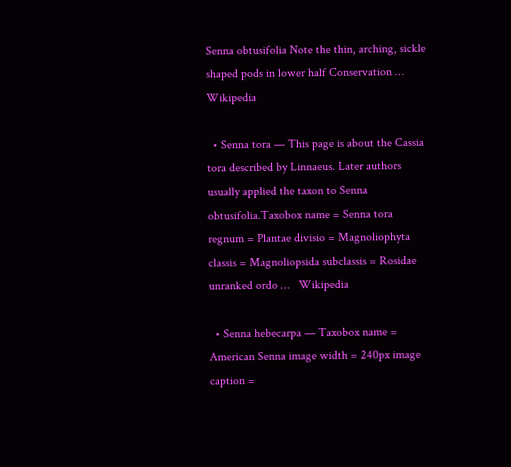Senna obtusifolia Note the thin, arching, sickle shaped pods in lower half Conservation …   Wikipedia

  • Senna tora — This page is about the Cassia tora described by Linnaeus. Later authors usually applied the taxon to Senna obtusifolia.Taxobox name = Senna tora regnum = Plantae divisio = Magnoliophyta classis = Magnoliopsida subclassis = Rosidae unranked ordo …   Wikipedia

  • Senna hebecarpa — Taxobox name = American Senna image width = 240px image caption =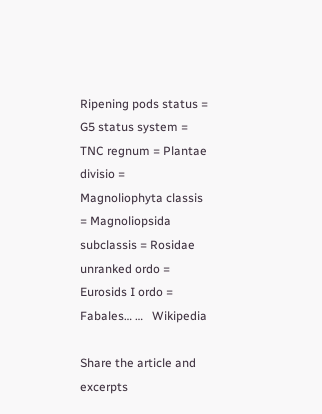Ripening pods status = G5 status system = TNC regnum = Plantae divisio = Magnoliophyta classis = Magnoliopsida subclassis = Rosidae unranked ordo = Eurosids I ordo = Fabales… …   Wikipedia

Share the article and excerpts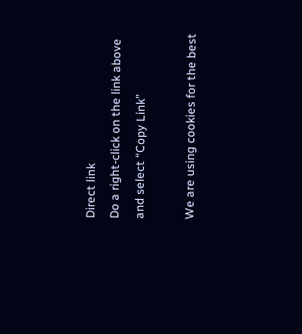Direct link
Do a right-click on the link above
and select “Copy Link”

We are using cookies for the best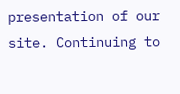presentation of our site. Continuing to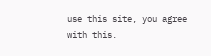use this site, you agree with this.